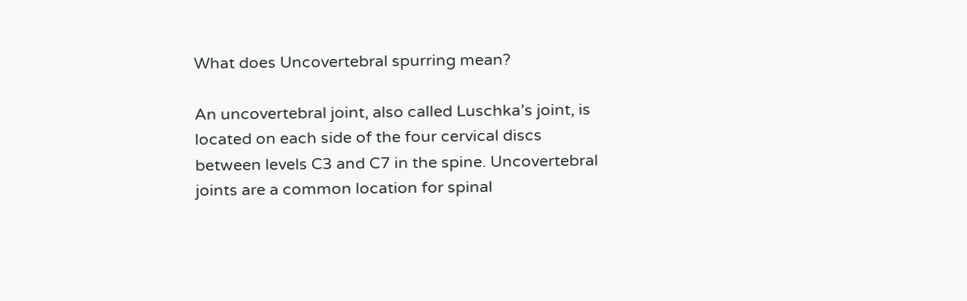What does Uncovertebral spurring mean?

An uncovertebral joint, also called Luschka’s joint, is located on each side of the four cervical discs between levels C3 and C7 in the spine. Uncovertebral joints are a common location for spinal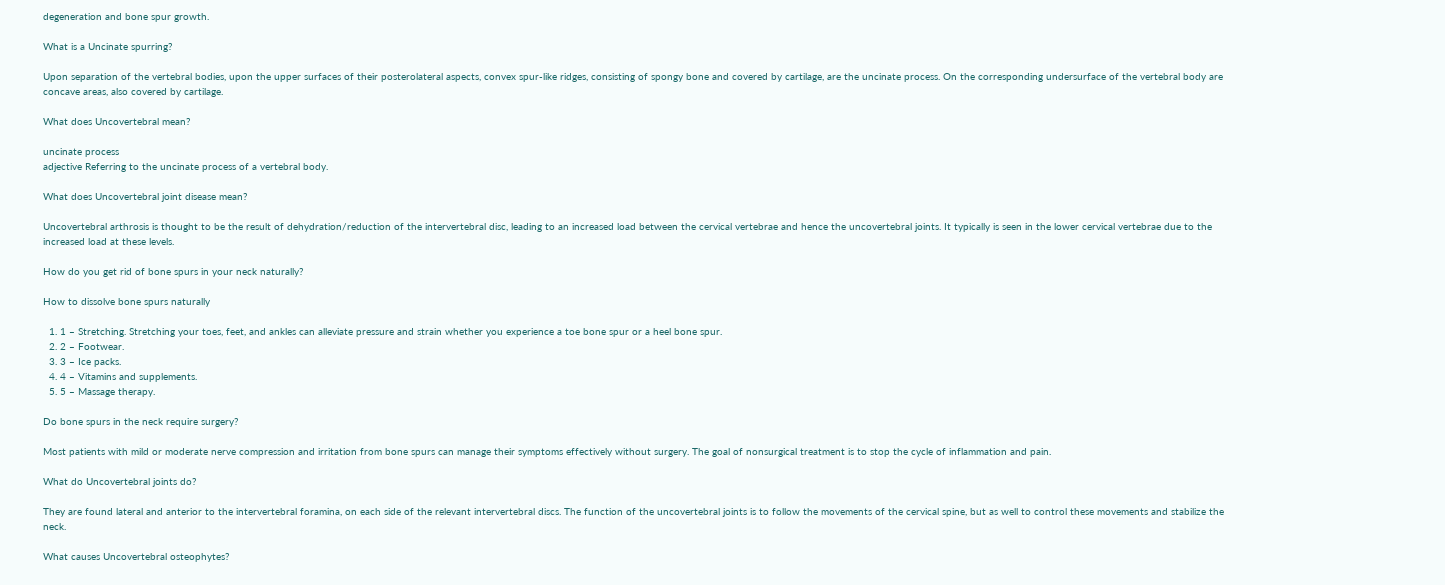degeneration and bone spur growth.

What is a Uncinate spurring?

Upon separation of the vertebral bodies, upon the upper surfaces of their posterolateral aspects, convex spur-like ridges, consisting of spongy bone and covered by cartilage, are the uncinate process. On the corresponding undersurface of the vertebral body are concave areas, also covered by cartilage.

What does Uncovertebral mean?

uncinate process
adjective Referring to the uncinate process of a vertebral body.

What does Uncovertebral joint disease mean?

Uncovertebral arthrosis is thought to be the result of dehydration/reduction of the intervertebral disc, leading to an increased load between the cervical vertebrae and hence the uncovertebral joints. It typically is seen in the lower cervical vertebrae due to the increased load at these levels.

How do you get rid of bone spurs in your neck naturally?

How to dissolve bone spurs naturally

  1. 1 – Stretching. Stretching your toes, feet, and ankles can alleviate pressure and strain whether you experience a toe bone spur or a heel bone spur.
  2. 2 – Footwear.
  3. 3 – Ice packs.
  4. 4 – Vitamins and supplements.
  5. 5 – Massage therapy.

Do bone spurs in the neck require surgery?

Most patients with mild or moderate nerve compression and irritation from bone spurs can manage their symptoms effectively without surgery. The goal of nonsurgical treatment is to stop the cycle of inflammation and pain.

What do Uncovertebral joints do?

They are found lateral and anterior to the intervertebral foramina, on each side of the relevant intervertebral discs. The function of the uncovertebral joints is to follow the movements of the cervical spine, but as well to control these movements and stabilize the neck.

What causes Uncovertebral osteophytes?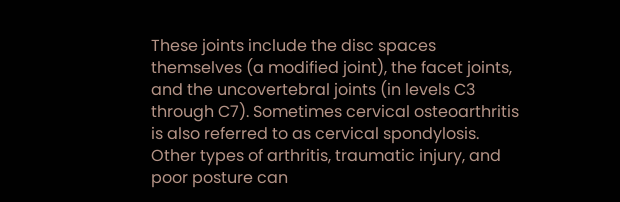These joints include the disc spaces themselves (a modified joint), the facet joints, and the uncovertebral joints (in levels C3 through C7). Sometimes cervical osteoarthritis is also referred to as cervical spondylosis. Other types of arthritis, traumatic injury, and poor posture can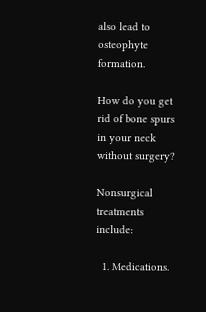also lead to osteophyte formation.

How do you get rid of bone spurs in your neck without surgery?

Nonsurgical treatments include:

  1. Medications.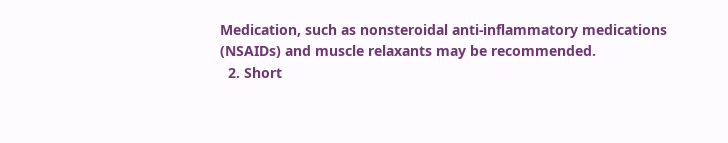Medication, such as nonsteroidal anti-inflammatory medications (NSAIDs) and muscle relaxants may be recommended.
  2. Short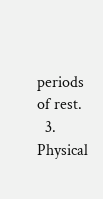periods of rest.
  3. Physical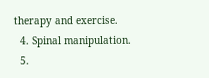therapy and exercise.
  4. Spinal manipulation.
  5.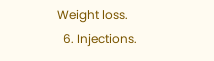Weight loss.
  6. Injections.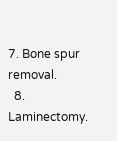7. Bone spur removal.
  8. Laminectomy.